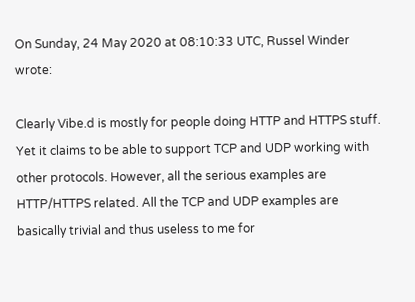On Sunday, 24 May 2020 at 08:10:33 UTC, Russel Winder wrote:

Clearly Vibe.d is mostly for people doing HTTP and HTTPS stuff. Yet it claims to be able to support TCP and UDP working with other protocols. However, all the serious examples are HTTP/HTTPS related. All the TCP and UDP examples are basically trivial and thus useless to me for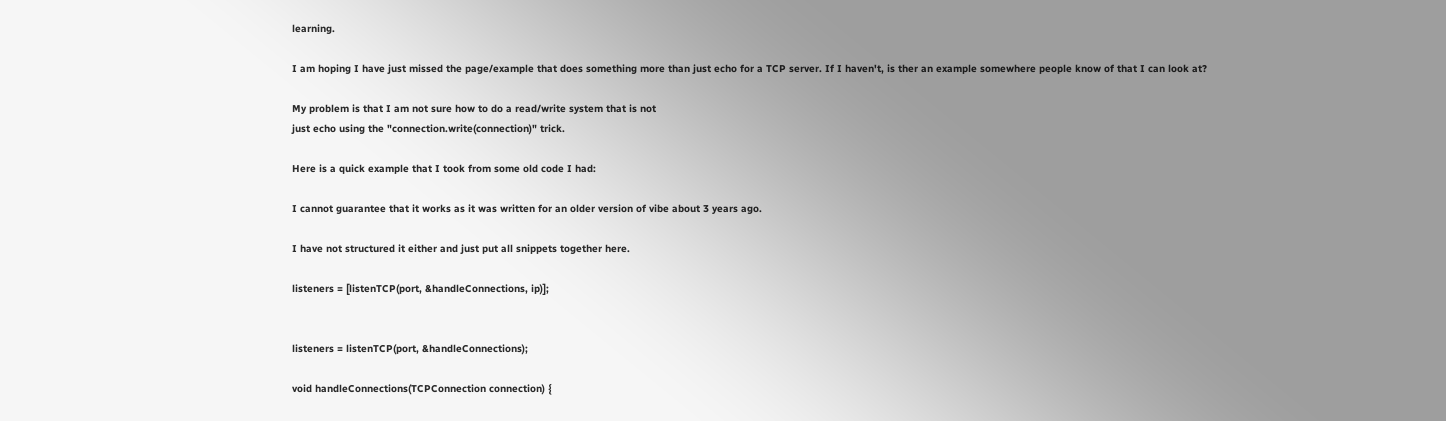learning.

I am hoping I have just missed the page/example that does something more than just echo for a TCP server. If I haven't, is ther an example somewhere people know of that I can look at?

My problem is that I am not sure how to do a read/write system that is not
just echo using the "connection.write(connection)" trick.

Here is a quick example that I took from some old code I had:

I cannot guarantee that it works as it was written for an older version of vibe about 3 years ago.

I have not structured it either and just put all snippets together here.

listeners = [listenTCP(port, &handleConnections, ip)];


listeners = listenTCP(port, &handleConnections);

void handleConnections(TCPConnection connection) {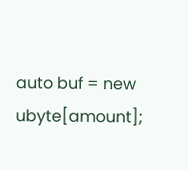auto buf = new ubyte[amount];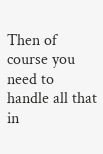Then of course you need to handle all that in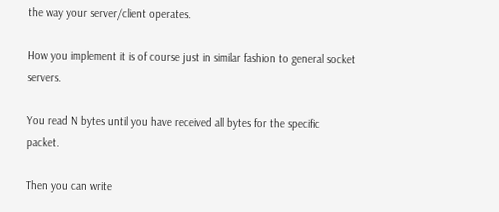the way your server/client operates.

How you implement it is of course just in similar fashion to general socket servers.

You read N bytes until you have received all bytes for the specific packet.

Then you can write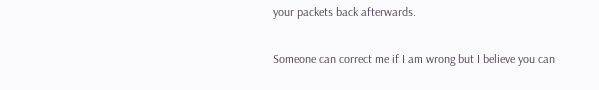your packets back afterwards.

Someone can correct me if I am wrong but I believe you can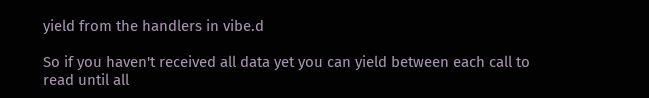yield from the handlers in vibe.d

So if you haven't received all data yet you can yield between each call to read until all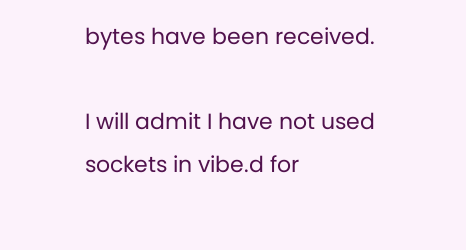bytes have been received.

I will admit I have not used sockets in vibe.d for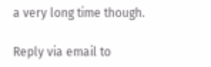a very long time though.

Reply via email to